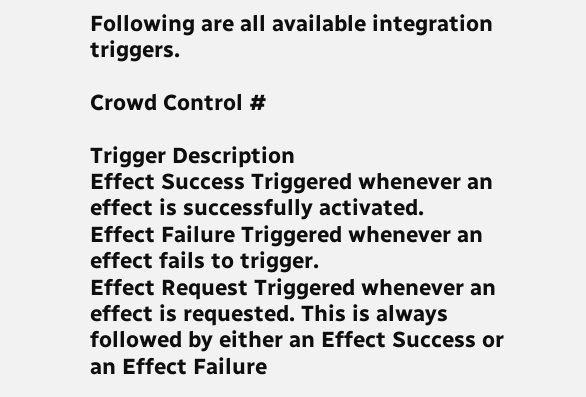Following are all available integration triggers.

Crowd Control #

Trigger Description
Effect Success Triggered whenever an effect is successfully activated.
Effect Failure Triggered whenever an effect fails to trigger.
Effect Request Triggered whenever an effect is requested. This is always followed by either an Effect Success or an Effect Failure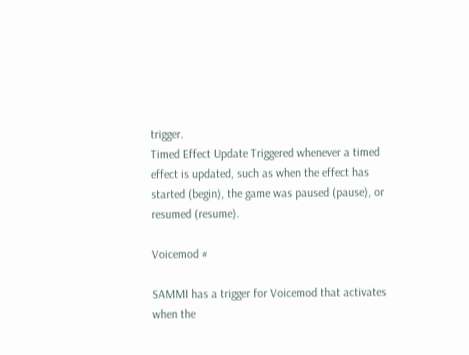trigger.
Timed Effect Update Triggered whenever a timed effect is updated, such as when the effect has started (begin), the game was paused (pause), or resumed (resume).

Voicemod #

SAMMI has a trigger for Voicemod that activates when the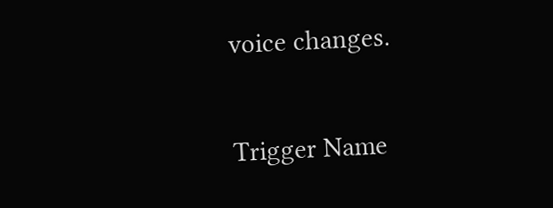voice changes.

Trigger Name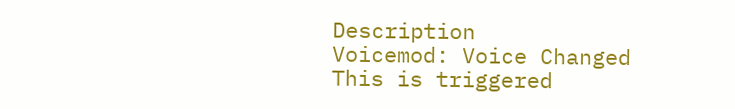Description
Voicemod: Voice Changed This is triggered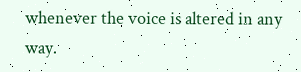whenever the voice is altered in any way.